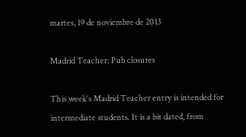martes, 19 de noviembre de 2013

Madrid Teacher: Pub closures

This week's Madrid Teacher entry is intended for intermediate students. It is a bit dated, from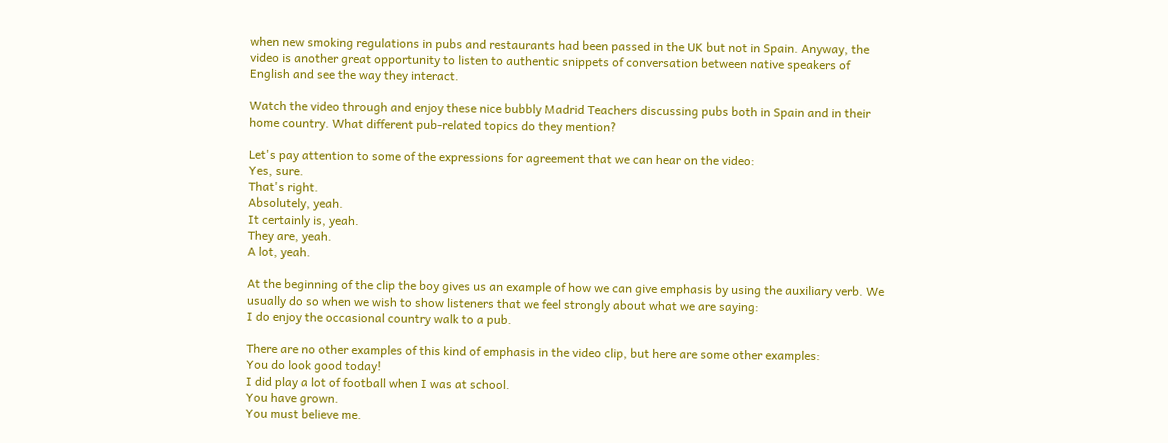when new smoking regulations in pubs and restaurants had been passed in the UK but not in Spain. Anyway, the video is another great opportunity to listen to authentic snippets of conversation between native speakers of English and see the way they interact.

Watch the video through and enjoy these nice bubbly Madrid Teachers discussing pubs both in Spain and in their home country. What different pub-related topics do they mention?

Let's pay attention to some of the expressions for agreement that we can hear on the video:
Yes, sure.
That's right.
Absolutely, yeah.
It certainly is, yeah.
They are, yeah.
A lot, yeah.

At the beginning of the clip the boy gives us an example of how we can give emphasis by using the auxiliary verb. We usually do so when we wish to show listeners that we feel strongly about what we are saying:
I do enjoy the occasional country walk to a pub.

There are no other examples of this kind of emphasis in the video clip, but here are some other examples:
You do look good today!
I did play a lot of football when I was at school.
You have grown.
You must believe me.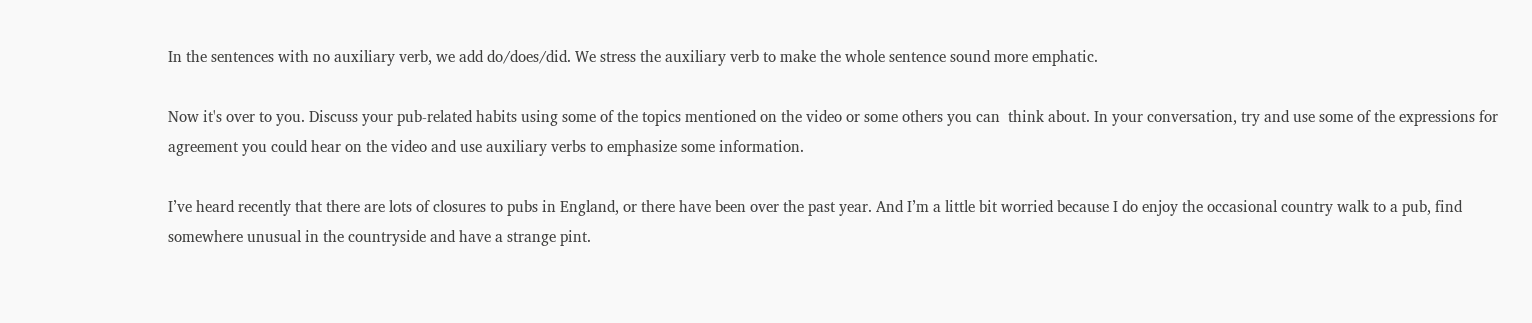In the sentences with no auxiliary verb, we add do/does/did. We stress the auxiliary verb to make the whole sentence sound more emphatic.

Now it's over to you. Discuss your pub-related habits using some of the topics mentioned on the video or some others you can  think about. In your conversation, try and use some of the expressions for agreement you could hear on the video and use auxiliary verbs to emphasize some information.

I’ve heard recently that there are lots of closures to pubs in England, or there have been over the past year. And I’m a little bit worried because I do enjoy the occasional country walk to a pub, find somewhere unusual in the countryside and have a strange pint.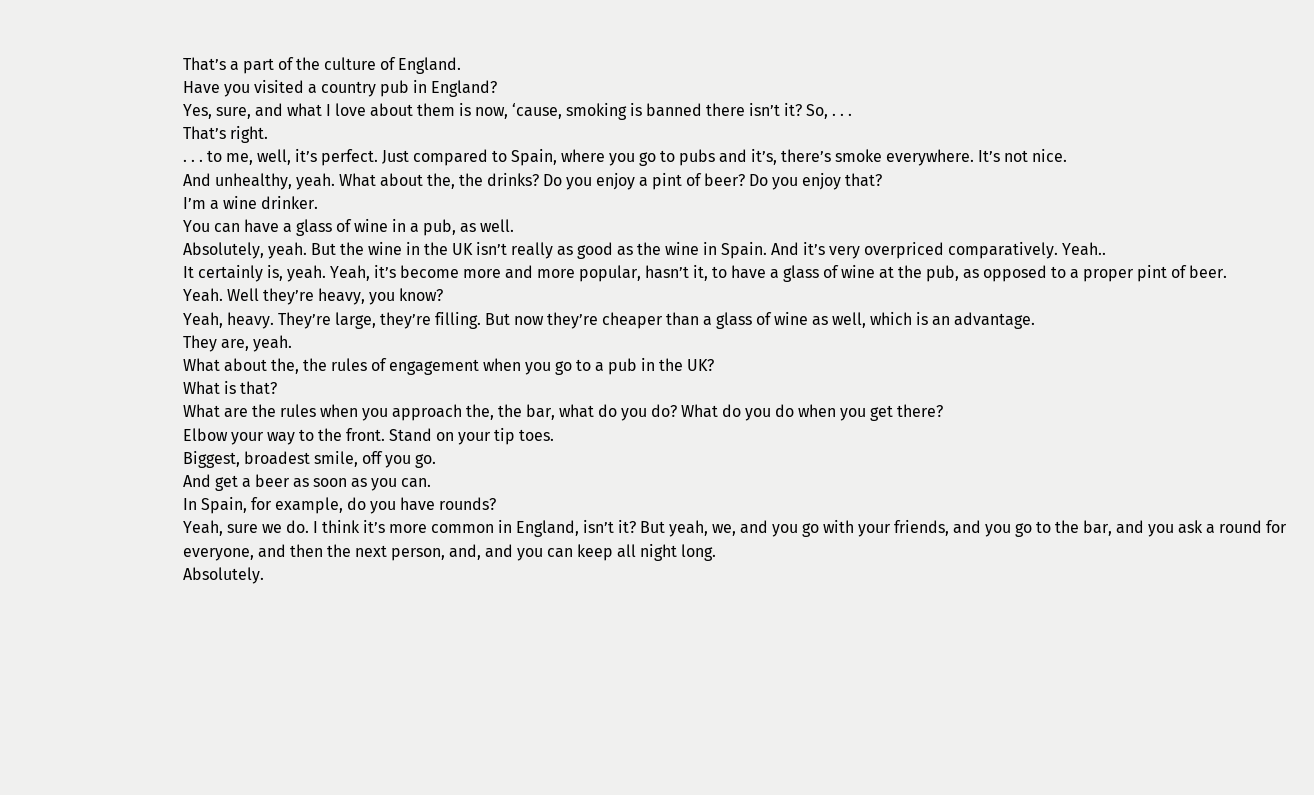That’s a part of the culture of England.
Have you visited a country pub in England?
Yes, sure, and what I love about them is now, ‘cause, smoking is banned there isn’t it? So, . . .
That’s right.
. . . to me, well, it’s perfect. Just compared to Spain, where you go to pubs and it’s, there’s smoke everywhere. It’s not nice.
And unhealthy, yeah. What about the, the drinks? Do you enjoy a pint of beer? Do you enjoy that?
I’m a wine drinker.
You can have a glass of wine in a pub, as well.
Absolutely, yeah. But the wine in the UK isn’t really as good as the wine in Spain. And it’s very overpriced comparatively. Yeah..
It certainly is, yeah. Yeah, it’s become more and more popular, hasn’t it, to have a glass of wine at the pub, as opposed to a proper pint of beer.
Yeah. Well they’re heavy, you know?
Yeah, heavy. They’re large, they’re filling. But now they’re cheaper than a glass of wine as well, which is an advantage.
They are, yeah.
What about the, the rules of engagement when you go to a pub in the UK?
What is that?
What are the rules when you approach the, the bar, what do you do? What do you do when you get there?
Elbow your way to the front. Stand on your tip toes.
Biggest, broadest smile, off you go.
And get a beer as soon as you can.
In Spain, for example, do you have rounds?
Yeah, sure we do. I think it’s more common in England, isn’t it? But yeah, we, and you go with your friends, and you go to the bar, and you ask a round for everyone, and then the next person, and, and you can keep all night long.
Absolutely.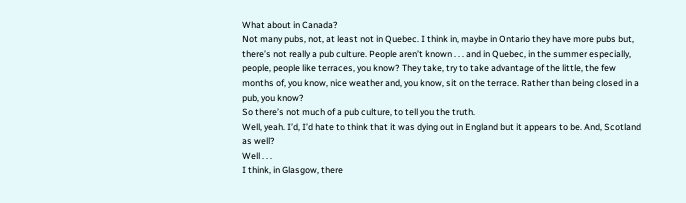What about in Canada?
Not many pubs, not, at least not in Quebec. I think in, maybe in Ontario they have more pubs but, there’s not really a pub culture. People aren’t known . . . and in Quebec, in the summer especially, people, people like terraces, you know? They take, try to take advantage of the little, the few months of, you know, nice weather and, you know, sit on the terrace. Rather than being closed in a pub, you know?
So there’s not much of a pub culture, to tell you the truth.
Well, yeah. I’d, I’d hate to think that it was dying out in England but it appears to be. And, Scotland as well?
Well . . .
I think, in Glasgow, there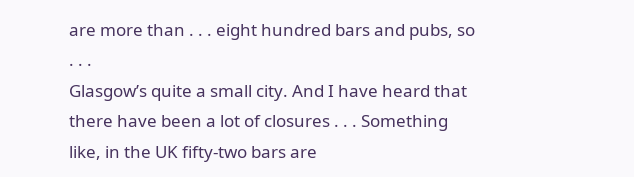are more than . . . eight hundred bars and pubs, so . . .
Glasgow’s quite a small city. And I have heard that there have been a lot of closures . . . Something like, in the UK fifty-two bars are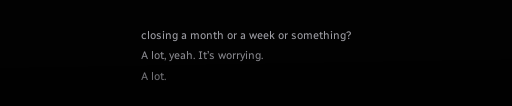closing a month or a week or something?
A lot, yeah. It’s worrying.
A lot.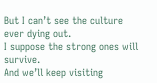But I can’t see the culture ever dying out.
I suppose the strong ones will survive.
And we’ll keep visiting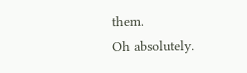them.
Oh absolutely.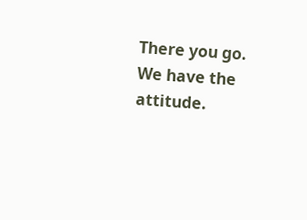There you go. We have the attitude.